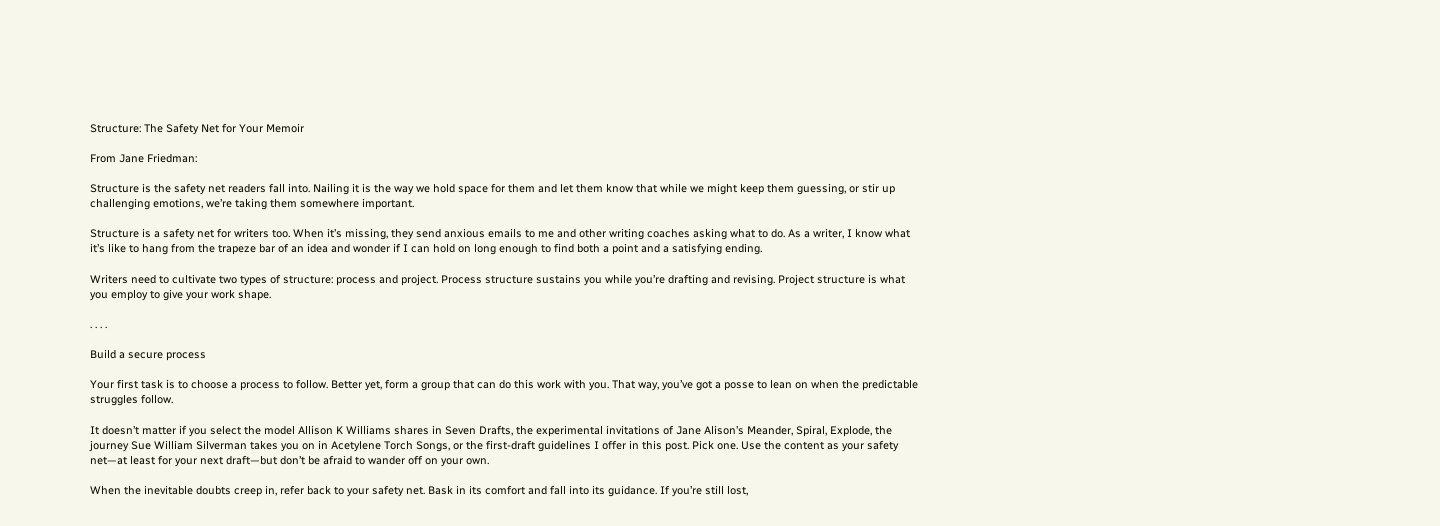Structure: The Safety Net for Your Memoir

From Jane Friedman:

Structure is the safety net readers fall into. Nailing it is the way we hold space for them and let them know that while we might keep them guessing, or stir up challenging emotions, we’re taking them somewhere important.

Structure is a safety net for writers too. When it’s missing, they send anxious emails to me and other writing coaches asking what to do. As a writer, I know what it’s like to hang from the trapeze bar of an idea and wonder if I can hold on long enough to find both a point and a satisfying ending.

Writers need to cultivate two types of structure: process and project. Process structure sustains you while you’re drafting and revising. Project structure is what you employ to give your work shape.

. . . .

Build a secure process

Your first task is to choose a process to follow. Better yet, form a group that can do this work with you. That way, you’ve got a posse to lean on when the predictable struggles follow.

It doesn’t matter if you select the model Allison K Williams shares in Seven Drafts, the experimental invitations of Jane Alison’s Meander, Spiral, Explode, the journey Sue William Silverman takes you on in Acetylene Torch Songs, or the first-draft guidelines I offer in this post. Pick one. Use the content as your safety net—at least for your next draft—but don’t be afraid to wander off on your own.

When the inevitable doubts creep in, refer back to your safety net. Bask in its comfort and fall into its guidance. If you’re still lost,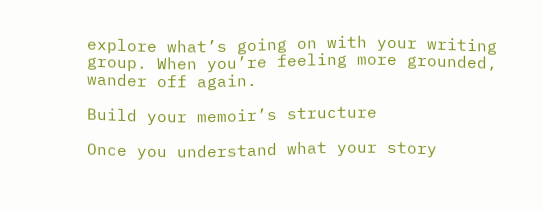explore what’s going on with your writing group. When you’re feeling more grounded, wander off again.

Build your memoir’s structure

Once you understand what your story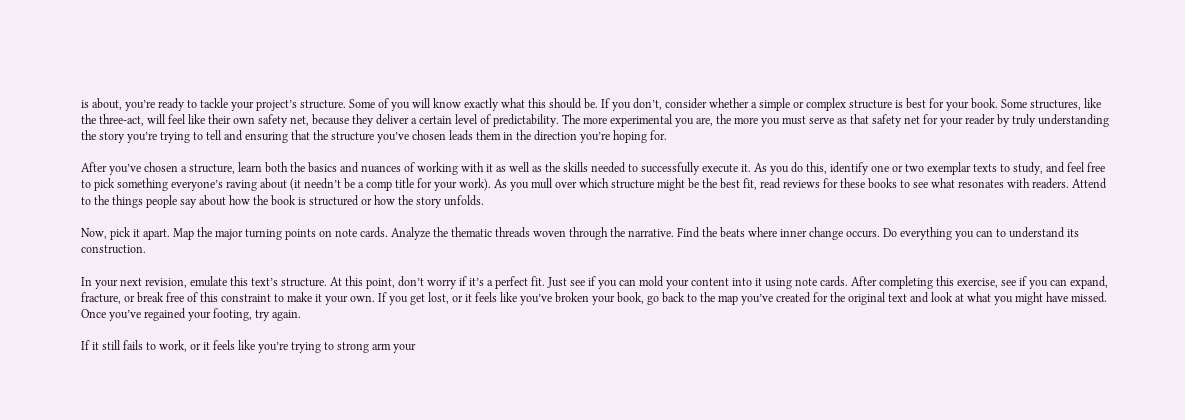is about, you’re ready to tackle your project’s structure. Some of you will know exactly what this should be. If you don’t, consider whether a simple or complex structure is best for your book. Some structures, like the three-act, will feel like their own safety net, because they deliver a certain level of predictability. The more experimental you are, the more you must serve as that safety net for your reader by truly understanding the story you’re trying to tell and ensuring that the structure you’ve chosen leads them in the direction you’re hoping for.

After you’ve chosen a structure, learn both the basics and nuances of working with it as well as the skills needed to successfully execute it. As you do this, identify one or two exemplar texts to study, and feel free to pick something everyone’s raving about (it needn’t be a comp title for your work). As you mull over which structure might be the best fit, read reviews for these books to see what resonates with readers. Attend to the things people say about how the book is structured or how the story unfolds.

Now, pick it apart. Map the major turning points on note cards. Analyze the thematic threads woven through the narrative. Find the beats where inner change occurs. Do everything you can to understand its construction.

In your next revision, emulate this text’s structure. At this point, don’t worry if it’s a perfect fit. Just see if you can mold your content into it using note cards. After completing this exercise, see if you can expand, fracture, or break free of this constraint to make it your own. If you get lost, or it feels like you’ve broken your book, go back to the map you’ve created for the original text and look at what you might have missed. Once you’ve regained your footing, try again.

If it still fails to work, or it feels like you’re trying to strong arm your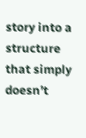story into a structure that simply doesn’t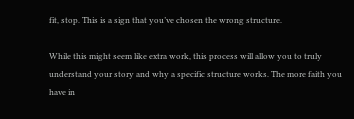fit, stop. This is a sign that you’ve chosen the wrong structure.

While this might seem like extra work, this process will allow you to truly understand your story and why a specific structure works. The more faith you have in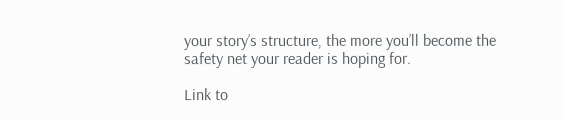your story’s structure, the more you’ll become the safety net your reader is hoping for.

Link to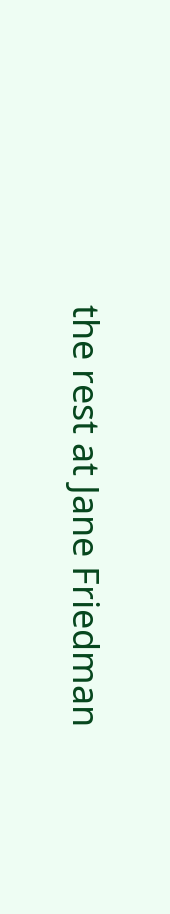the rest at Jane Friedman